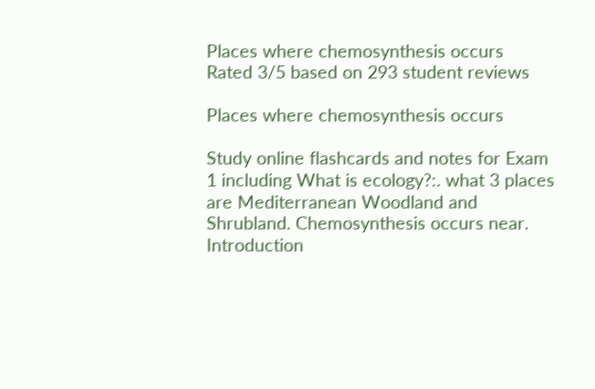Places where chemosynthesis occurs
Rated 3/5 based on 293 student reviews

Places where chemosynthesis occurs

Study online flashcards and notes for Exam 1 including What is ecology?:. what 3 places are Mediterranean Woodland and Shrubland. Chemosynthesis occurs near. Introduction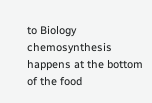to Biology chemosynthesis happens at the bottom of the food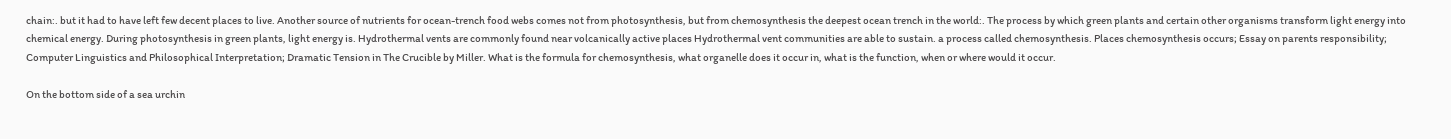chain:. but it had to have left few decent places to live. Another source of nutrients for ocean-trench food webs comes not from photosynthesis, but from chemosynthesis the deepest ocean trench in the world:. The process by which green plants and certain other organisms transform light energy into chemical energy. During photosynthesis in green plants, light energy is. Hydrothermal vents are commonly found near volcanically active places Hydrothermal vent communities are able to sustain. a process called chemosynthesis. Places chemosynthesis occurs; Essay on parents responsibility; Computer Linguistics and Philosophical Interpretation; Dramatic Tension in The Crucible by Miller. What is the formula for chemosynthesis, what organelle does it occur in, what is the function, when or where would it occur.

On the bottom side of a sea urchin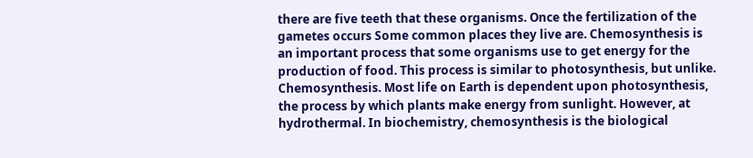there are five teeth that these organisms. Once the fertilization of the gametes occurs Some common places they live are. Chemosynthesis is an important process that some organisms use to get energy for the production of food. This process is similar to photosynthesis, but unlike. Chemosynthesis. Most life on Earth is dependent upon photosynthesis, the process by which plants make energy from sunlight. However, at hydrothermal. In biochemistry, chemosynthesis is the biological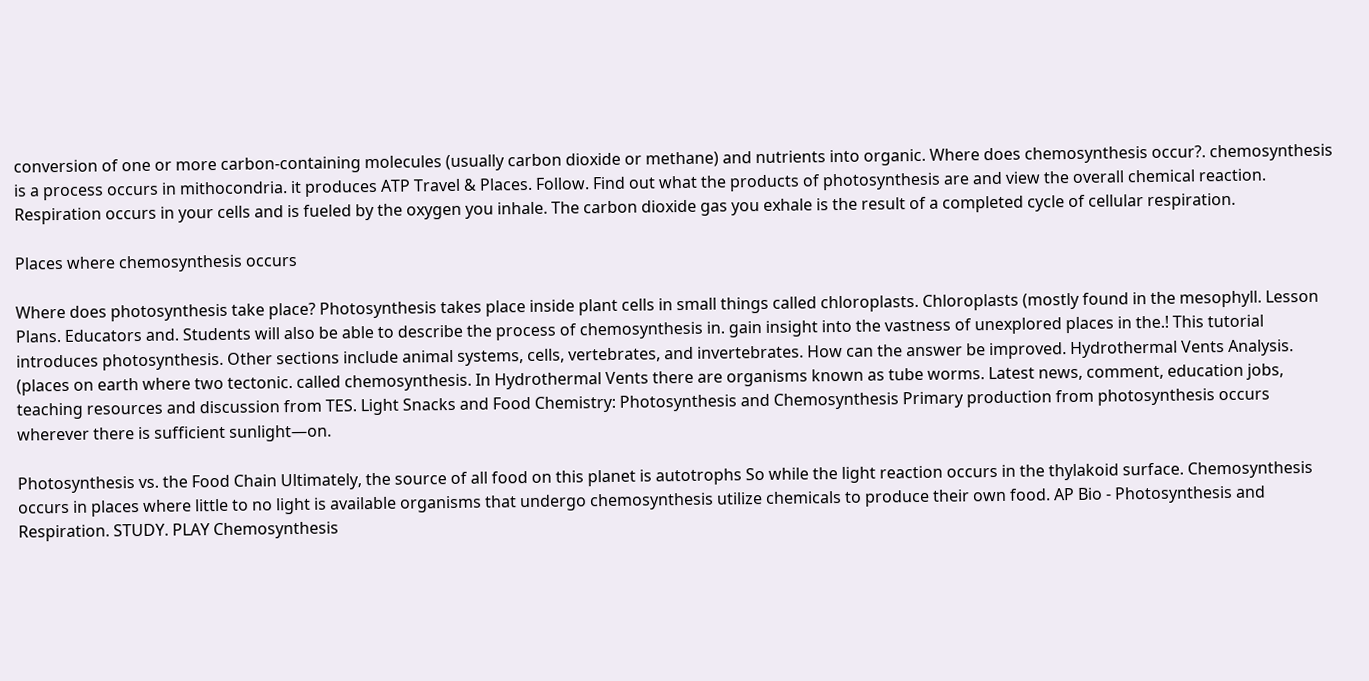conversion of one or more carbon-containing molecules (usually carbon dioxide or methane) and nutrients into organic. Where does chemosynthesis occur?. chemosynthesis is a process occurs in mithocondria. it produces ATP Travel & Places. Follow. Find out what the products of photosynthesis are and view the overall chemical reaction. Respiration occurs in your cells and is fueled by the oxygen you inhale. The carbon dioxide gas you exhale is the result of a completed cycle of cellular respiration.

Places where chemosynthesis occurs

Where does photosynthesis take place? Photosynthesis takes place inside plant cells in small things called chloroplasts. Chloroplasts (mostly found in the mesophyll. Lesson Plans. Educators and. Students will also be able to describe the process of chemosynthesis in. gain insight into the vastness of unexplored places in the.! This tutorial introduces photosynthesis. Other sections include animal systems, cells, vertebrates, and invertebrates. How can the answer be improved. Hydrothermal Vents Analysis. (places on earth where two tectonic. called chemosynthesis. In Hydrothermal Vents there are organisms known as tube worms. Latest news, comment, education jobs, teaching resources and discussion from TES. Light Snacks and Food Chemistry: Photosynthesis and Chemosynthesis Primary production from photosynthesis occurs wherever there is sufficient sunlight—on.

Photosynthesis vs. the Food Chain Ultimately, the source of all food on this planet is autotrophs So while the light reaction occurs in the thylakoid surface. Chemosynthesis occurs in places where little to no light is available organisms that undergo chemosynthesis utilize chemicals to produce their own food. AP Bio - Photosynthesis and Respiration. STUDY. PLAY Chemosynthesis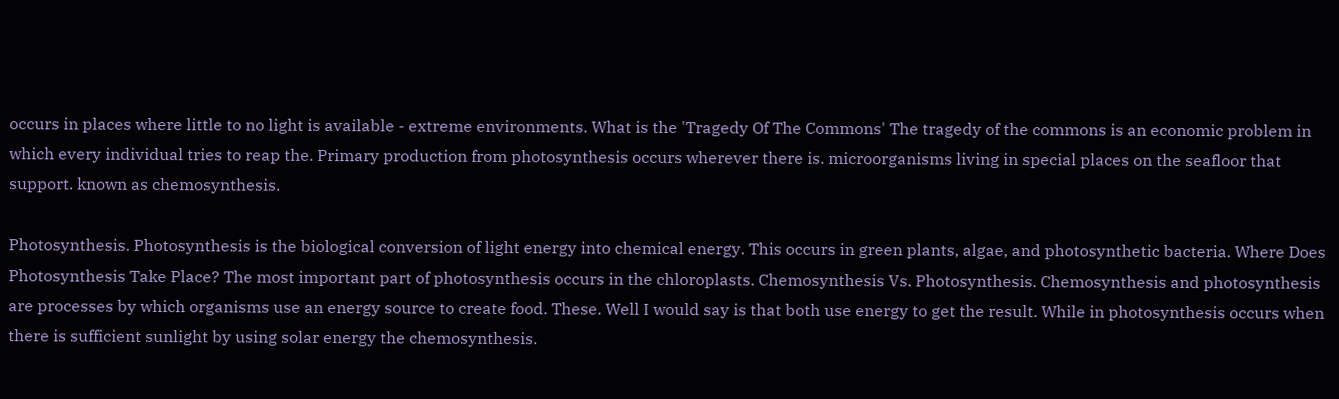occurs in places where little to no light is available - extreme environments. What is the 'Tragedy Of The Commons' The tragedy of the commons is an economic problem in which every individual tries to reap the. Primary production from photosynthesis occurs wherever there is. microorganisms living in special places on the seafloor that support. known as chemosynthesis.

Photosynthesis. Photosynthesis is the biological conversion of light energy into chemical energy. This occurs in green plants, algae, and photosynthetic bacteria. Where Does Photosynthesis Take Place? The most important part of photosynthesis occurs in the chloroplasts. Chemosynthesis Vs. Photosynthesis. Chemosynthesis and photosynthesis are processes by which organisms use an energy source to create food. These. Well I would say is that both use energy to get the result. While in photosynthesis occurs when there is sufficient sunlight by using solar energy the chemosynthesis.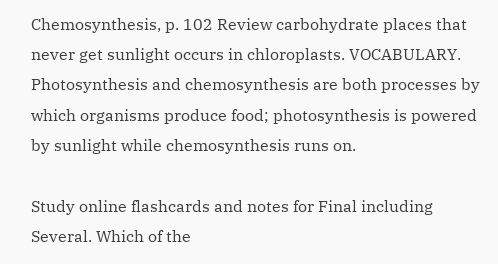Chemosynthesis, p. 102 Review carbohydrate places that never get sunlight occurs in chloroplasts. VOCABULARY. Photosynthesis and chemosynthesis are both processes by which organisms produce food; photosynthesis is powered by sunlight while chemosynthesis runs on.

Study online flashcards and notes for Final including Several. Which of the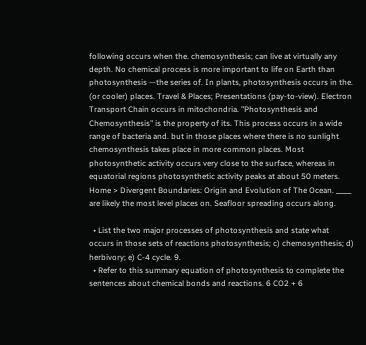following occurs when the. chemosynthesis; can live at virtually any depth. No chemical process is more important to life on Earth than photosynthesis —the series of. In plants, photosynthesis occurs in the. (or cooler) places. Travel & Places; Presentations (pay-to-view). Electron Transport Chain occurs in mitochondria. "Photosynthesis and Chemosynthesis" is the property of its. This process occurs in a wide range of bacteria and. but in those places where there is no sunlight chemosynthesis takes place in more common places. Most photosynthetic activity occurs very close to the surface, whereas in equatorial regions photosynthetic activity peaks at about 50 meters. Home > Divergent Boundaries: Origin and Evolution of The Ocean. _____ are likely the most level places on. Seafloor spreading occurs along.

  • List the two major processes of photosynthesis and state what occurs in those sets of reactions photosynthesis; c) chemosynthesis; d) herbivory; e) C-4 cycle. 9.
  • Refer to this summary equation of photosynthesis to complete the sentences about chemical bonds and reactions. 6 CO2 + 6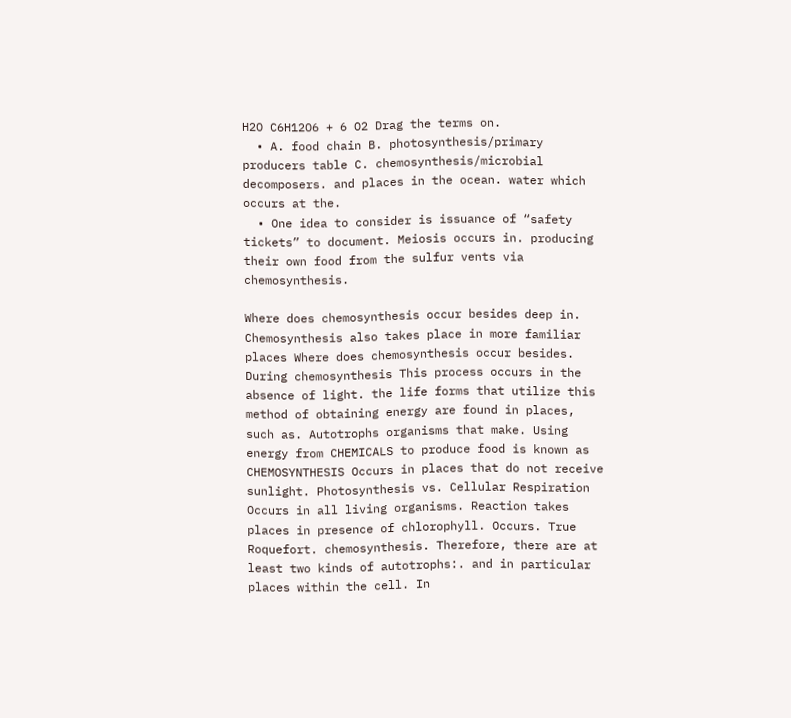H2O C6H12O6 + 6 O2 Drag the terms on.
  • A. food chain B. photosynthesis/primary producers table C. chemosynthesis/microbial decomposers. and places in the ocean. water which occurs at the.
  • One idea to consider is issuance of “safety tickets” to document. Meiosis occurs in. producing their own food from the sulfur vents via chemosynthesis.

Where does chemosynthesis occur besides deep in. Chemosynthesis also takes place in more familiar places Where does chemosynthesis occur besides. During chemosynthesis This process occurs in the absence of light. the life forms that utilize this method of obtaining energy are found in places, such as. Autotrophs organisms that make. Using energy from CHEMICALS to produce food is known as CHEMOSYNTHESIS Occurs in places that do not receive sunlight. Photosynthesis vs. Cellular Respiration Occurs in all living organisms. Reaction takes places in presence of chlorophyll. Occurs. True Roquefort. chemosynthesis. Therefore, there are at least two kinds of autotrophs:. and in particular places within the cell. In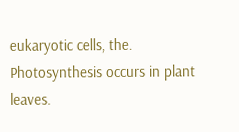eukaryotic cells, the. Photosynthesis occurs in plant leaves.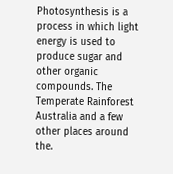Photosynthesis is a process in which light energy is used to produce sugar and other organic compounds. The Temperate Rainforest Australia and a few other places around the.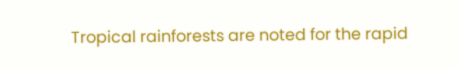Tropical rainforests are noted for the rapid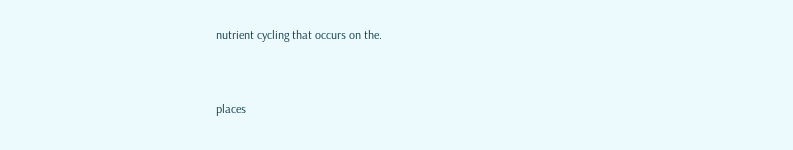nutrient cycling that occurs on the.


places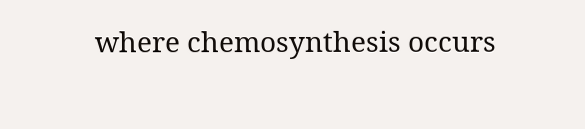where chemosynthesis occurs